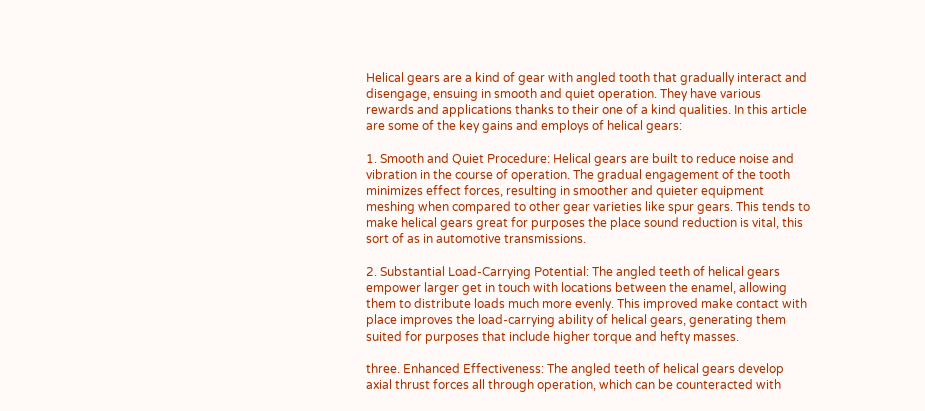Helical gears are a kind of gear with angled tooth that gradually interact and disengage, ensuing in smooth and quiet operation. They have various rewards and applications thanks to their one of a kind qualities. In this article are some of the key gains and employs of helical gears:

1. Smooth and Quiet Procedure: Helical gears are built to reduce noise and vibration in the course of operation. The gradual engagement of the tooth minimizes effect forces, resulting in smoother and quieter equipment meshing when compared to other gear varieties like spur gears. This tends to make helical gears great for purposes the place sound reduction is vital, this sort of as in automotive transmissions.

2. Substantial Load-Carrying Potential: The angled teeth of helical gears empower larger get in touch with locations between the enamel, allowing them to distribute loads much more evenly. This improved make contact with place improves the load-carrying ability of helical gears, generating them suited for purposes that include higher torque and hefty masses.

three. Enhanced Effectiveness: The angled teeth of helical gears develop axial thrust forces all through operation, which can be counteracted with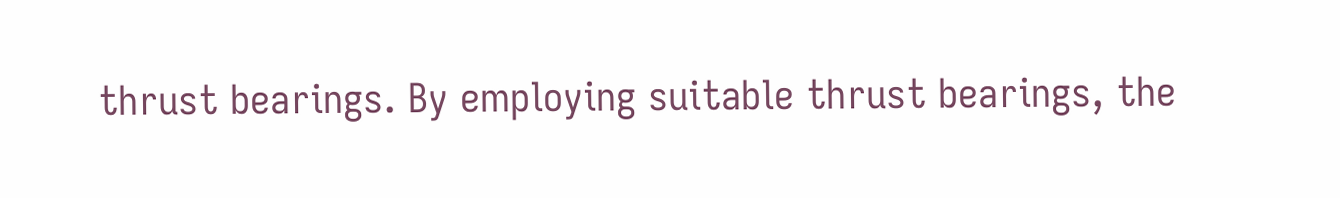thrust bearings. By employing suitable thrust bearings, the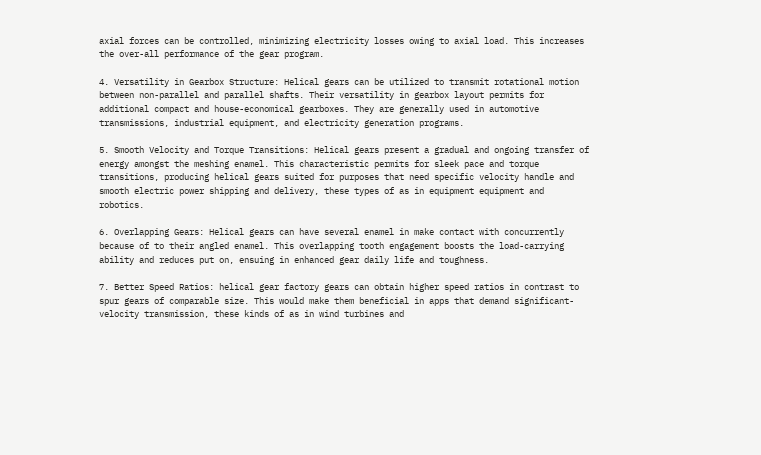axial forces can be controlled, minimizing electricity losses owing to axial load. This increases the over-all performance of the gear program.

4. Versatility in Gearbox Structure: Helical gears can be utilized to transmit rotational motion between non-parallel and parallel shafts. Their versatility in gearbox layout permits for additional compact and house-economical gearboxes. They are generally used in automotive transmissions, industrial equipment, and electricity generation programs.

5. Smooth Velocity and Torque Transitions: Helical gears present a gradual and ongoing transfer of energy amongst the meshing enamel. This characteristic permits for sleek pace and torque transitions, producing helical gears suited for purposes that need specific velocity handle and smooth electric power shipping and delivery, these types of as in equipment equipment and robotics.

6. Overlapping Gears: Helical gears can have several enamel in make contact with concurrently because of to their angled enamel. This overlapping tooth engagement boosts the load-carrying ability and reduces put on, ensuing in enhanced gear daily life and toughness.

7. Better Speed Ratios: helical gear factory gears can obtain higher speed ratios in contrast to spur gears of comparable size. This would make them beneficial in apps that demand significant-velocity transmission, these kinds of as in wind turbines and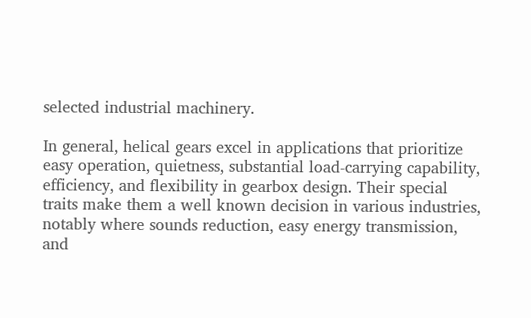selected industrial machinery.

In general, helical gears excel in applications that prioritize easy operation, quietness, substantial load-carrying capability, efficiency, and flexibility in gearbox design. Their special traits make them a well known decision in various industries, notably where sounds reduction, easy energy transmission, and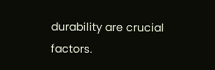durability are crucial factors.